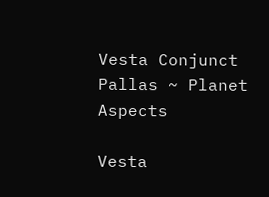Vesta Conjunct Pallas ~ Planet Aspects

Vesta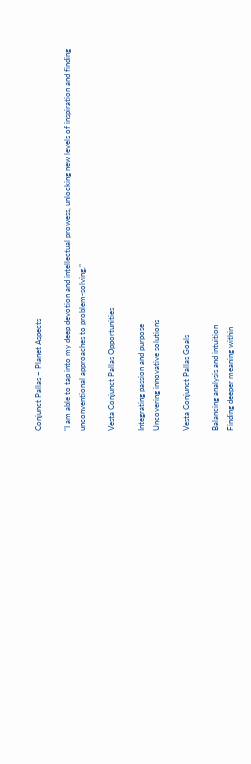Conjunct Pallas ~ Planet Aspects

"I am able to tap into my deep devotion and intellectual prowess, unlocking new levels of inspiration and finding unconventional approaches to problem-solving."

Vesta Conjunct Pallas Opportunities

Integrating passion and purpose
Uncovering innovative solutions

Vesta Conjunct Pallas Goals

Balancing analysis and intuition
Finding deeper meaning within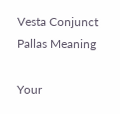Vesta Conjunct Pallas Meaning

Your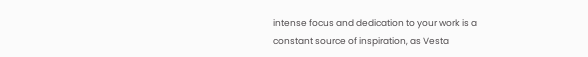intense focus and dedication to your work is a constant source of inspiration, as Vesta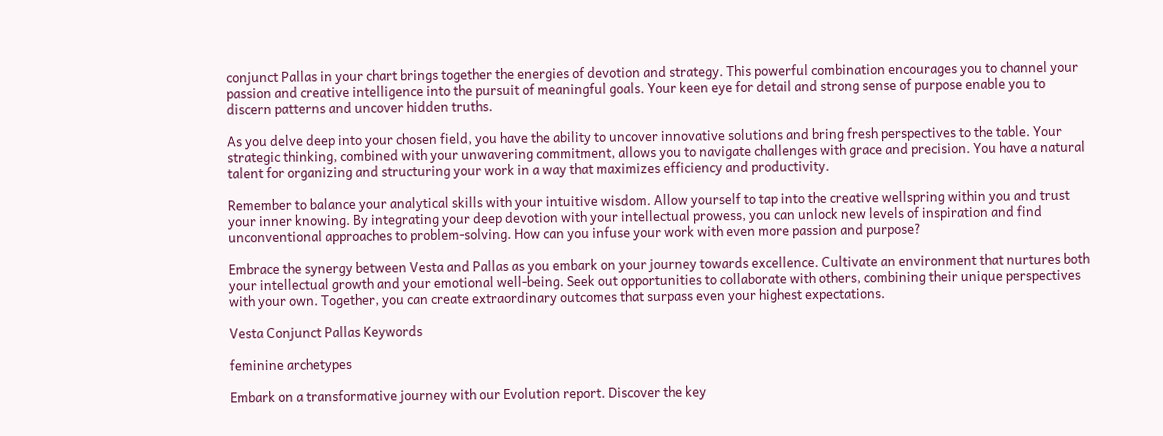conjunct Pallas in your chart brings together the energies of devotion and strategy. This powerful combination encourages you to channel your passion and creative intelligence into the pursuit of meaningful goals. Your keen eye for detail and strong sense of purpose enable you to discern patterns and uncover hidden truths.

As you delve deep into your chosen field, you have the ability to uncover innovative solutions and bring fresh perspectives to the table. Your strategic thinking, combined with your unwavering commitment, allows you to navigate challenges with grace and precision. You have a natural talent for organizing and structuring your work in a way that maximizes efficiency and productivity.

Remember to balance your analytical skills with your intuitive wisdom. Allow yourself to tap into the creative wellspring within you and trust your inner knowing. By integrating your deep devotion with your intellectual prowess, you can unlock new levels of inspiration and find unconventional approaches to problem-solving. How can you infuse your work with even more passion and purpose?

Embrace the synergy between Vesta and Pallas as you embark on your journey towards excellence. Cultivate an environment that nurtures both your intellectual growth and your emotional well-being. Seek out opportunities to collaborate with others, combining their unique perspectives with your own. Together, you can create extraordinary outcomes that surpass even your highest expectations.

Vesta Conjunct Pallas Keywords

feminine archetypes

Embark on a transformative journey with our Evolution report. Discover the key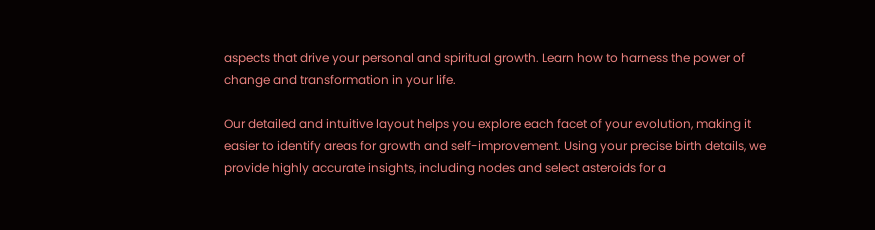aspects that drive your personal and spiritual growth. Learn how to harness the power of change and transformation in your life.

Our detailed and intuitive layout helps you explore each facet of your evolution, making it easier to identify areas for growth and self-improvement. Using your precise birth details, we provide highly accurate insights, including nodes and select asteroids for a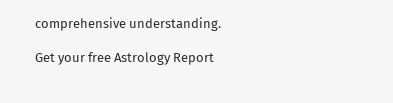comprehensive understanding.

Get your free Astrology Report